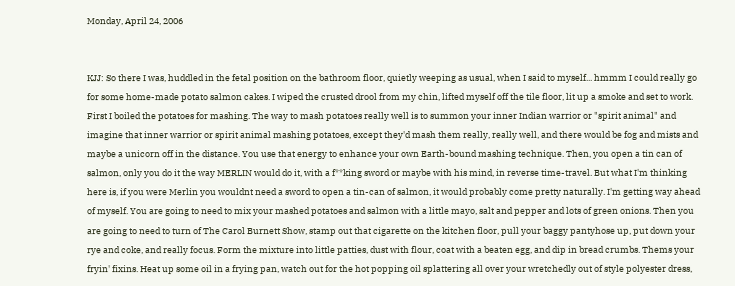Monday, April 24, 2006


KJJ: So there I was, huddled in the fetal position on the bathroom floor, quietly weeping as usual, when I said to myself... hmmm I could really go for some home-made potato salmon cakes. I wiped the crusted drool from my chin, lifted myself off the tile floor, lit up a smoke and set to work. First I boiled the potatoes for mashing. The way to mash potatoes really well is to summon your inner Indian warrior or "spirit animal" and imagine that inner warrior or spirit animal mashing potatoes, except they'd mash them really, really well, and there would be fog and mists and maybe a unicorn off in the distance. You use that energy to enhance your own Earth-bound mashing technique. Then, you open a tin can of salmon, only you do it the way MERLIN would do it, with a f**king sword or maybe with his mind, in reverse time-travel. But what I'm thinking here is, if you were Merlin you wouldnt need a sword to open a tin-can of salmon, it would probably come pretty naturally. I'm getting way ahead of myself. You are going to need to mix your mashed potatoes and salmon with a little mayo, salt and pepper and lots of green onions. Then you are going to need to turn of The Carol Burnett Show, stamp out that cigarette on the kitchen floor, pull your baggy pantyhose up, put down your rye and coke, and really focus. Form the mixture into little patties, dust with flour, coat with a beaten egg, and dip in bread crumbs. Thems your fryin' fixins. Heat up some oil in a frying pan, watch out for the hot popping oil splattering all over your wretchedly out of style polyester dress,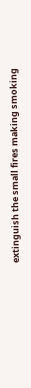extinguish the small fires making smoking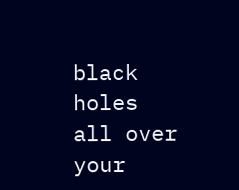black holes all over your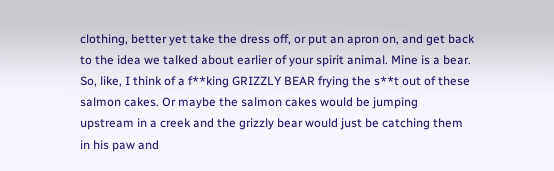clothing, better yet take the dress off, or put an apron on, and get back to the idea we talked about earlier of your spirit animal. Mine is a bear. So, like, I think of a f**king GRIZZLY BEAR frying the s**t out of these salmon cakes. Or maybe the salmon cakes would be jumping upstream in a creek and the grizzly bear would just be catching them in his paw and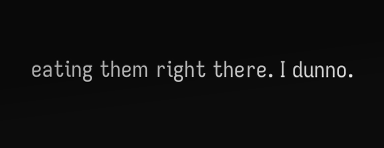eating them right there. I dunno.